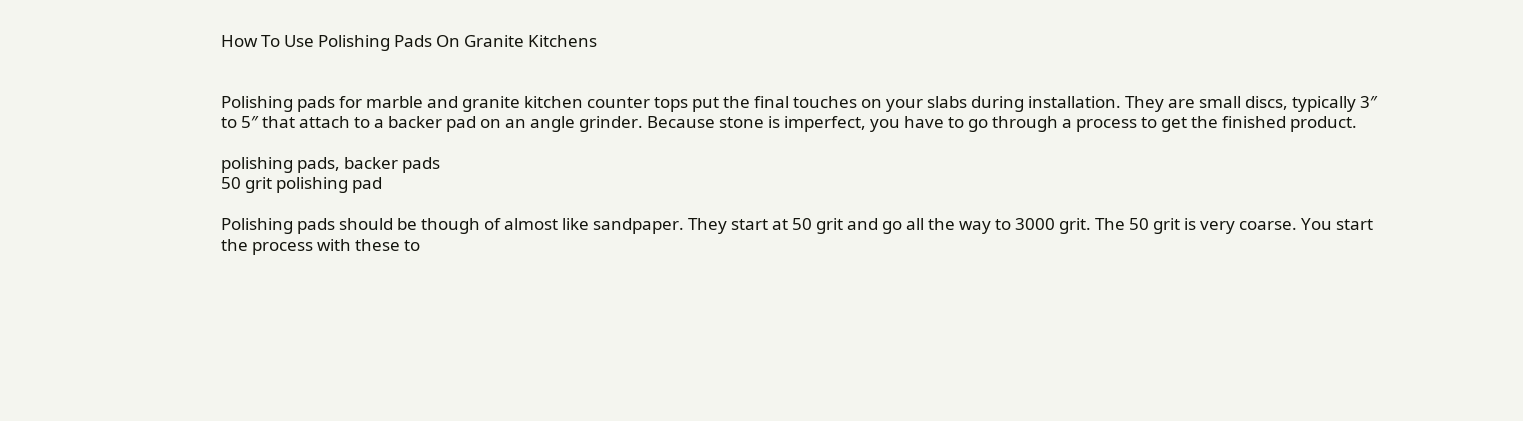How To Use Polishing Pads On Granite Kitchens


Polishing pads for marble and granite kitchen counter tops put the final touches on your slabs during installation. They are small discs, typically 3″ to 5″ that attach to a backer pad on an angle grinder. Because stone is imperfect, you have to go through a process to get the finished product.

polishing pads, backer pads
50 grit polishing pad

Polishing pads should be though of almost like sandpaper. They start at 50 grit and go all the way to 3000 grit. The 50 grit is very coarse. You start the process with these to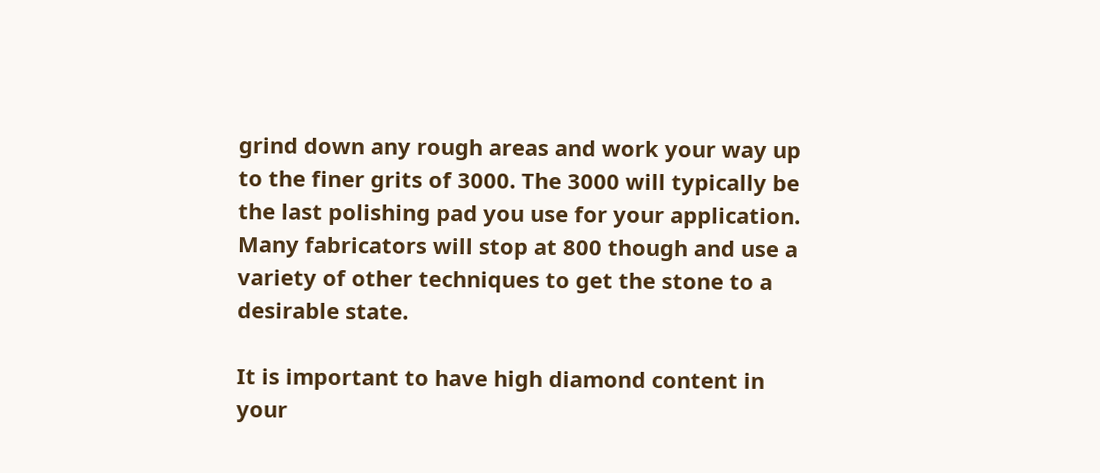grind down any rough areas and work your way up to the finer grits of 3000. The 3000 will typically be the last polishing pad you use for your application. Many fabricators will stop at 800 though and use a variety of other techniques to get the stone to a desirable state.

It is important to have high diamond content in your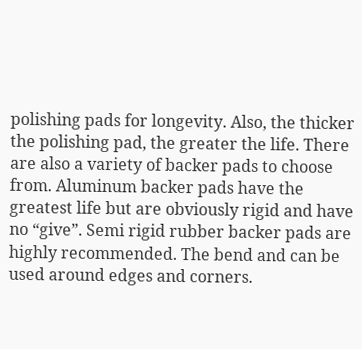polishing pads for longevity. Also, the thicker the polishing pad, the greater the life. There are also a variety of backer pads to choose from. Aluminum backer pads have the greatest life but are obviously rigid and have no “give”. Semi rigid rubber backer pads are highly recommended. The bend and can be used around edges and corners.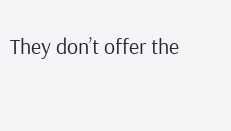They don’t offer the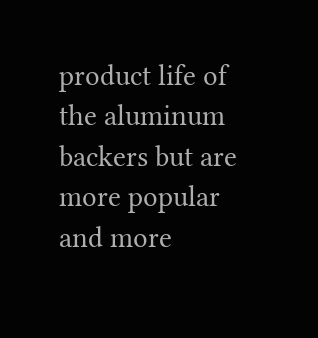product life of the aluminum backers but are more popular and more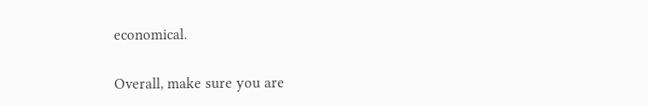economical.

Overall, make sure you are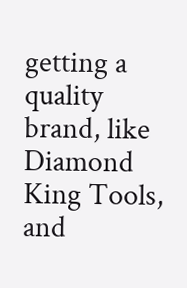getting a quality brand, like Diamond King Tools, and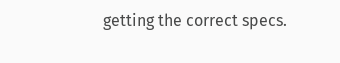getting the correct specs.